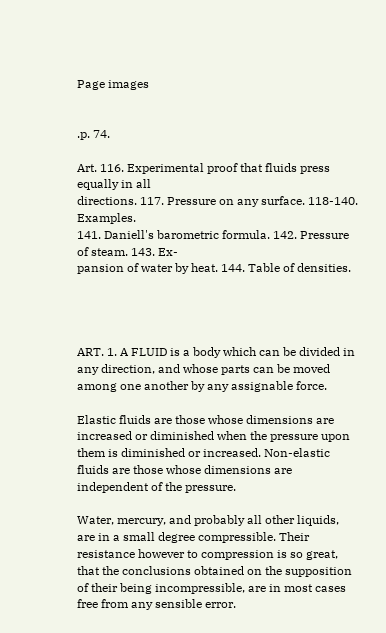Page images


.p. 74.

Art. 116. Experimental proof that fluids press equally in all
directions. 117. Pressure on any surface. 118-140. Examples.
141. Daniell's barometric formula. 142. Pressure of steam. 143. Ex-
pansion of water by heat. 144. Table of densities.




ART. 1. A FLUID is a body which can be divided in any direction, and whose parts can be moved among one another by any assignable force.

Elastic fluids are those whose dimensions are increased or diminished when the pressure upon them is diminished or increased. Non-elastic fluids are those whose dimensions are independent of the pressure.

Water, mercury, and probably all other liquids, are in a small degree compressible. Their resistance however to compression is so great, that the conclusions obtained on the supposition of their being incompressible, are in most cases free from any sensible error.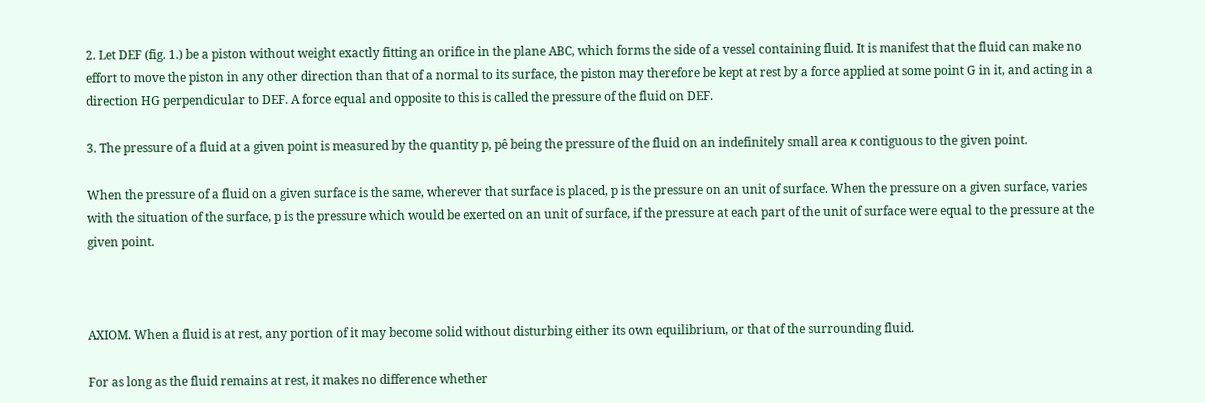2. Let DEF (fig. 1.) be a piston without weight exactly fitting an orifice in the plane ABC, which forms the side of a vessel containing fluid. It is manifest that the fluid can make no effort to move the piston in any other direction than that of a normal to its surface, the piston may therefore be kept at rest by a force applied at some point G in it, and acting in a direction HG perpendicular to DEF. A force equal and opposite to this is called the pressure of the fluid on DEF.

3. The pressure of a fluid at a given point is measured by the quantity p, pê being the pressure of the fluid on an indefinitely small area κ contiguous to the given point.

When the pressure of a fluid on a given surface is the same, wherever that surface is placed, p is the pressure on an unit of surface. When the pressure on a given surface, varies with the situation of the surface, p is the pressure which would be exerted on an unit of surface, if the pressure at each part of the unit of surface were equal to the pressure at the given point.



AXIOM. When a fluid is at rest, any portion of it may become solid without disturbing either its own equilibrium, or that of the surrounding fluid.

For as long as the fluid remains at rest, it makes no difference whether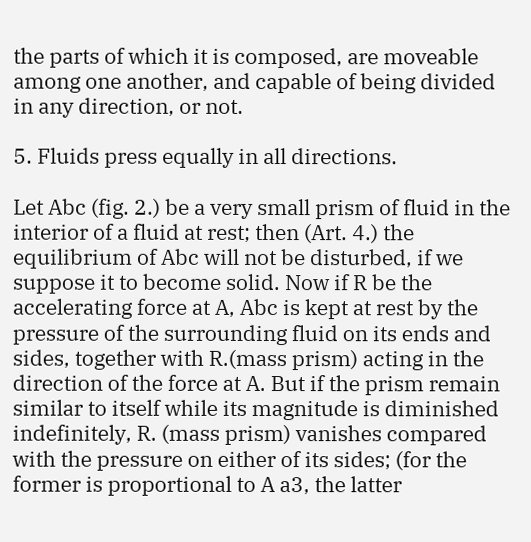the parts of which it is composed, are moveable among one another, and capable of being divided in any direction, or not.

5. Fluids press equally in all directions.

Let Abc (fig. 2.) be a very small prism of fluid in the interior of a fluid at rest; then (Art. 4.) the equilibrium of Abc will not be disturbed, if we suppose it to become solid. Now if R be the accelerating force at A, Abc is kept at rest by the pressure of the surrounding fluid on its ends and sides, together with R.(mass prism) acting in the direction of the force at A. But if the prism remain similar to itself while its magnitude is diminished indefinitely, R. (mass prism) vanishes compared with the pressure on either of its sides; (for the former is proportional to A a3, the latter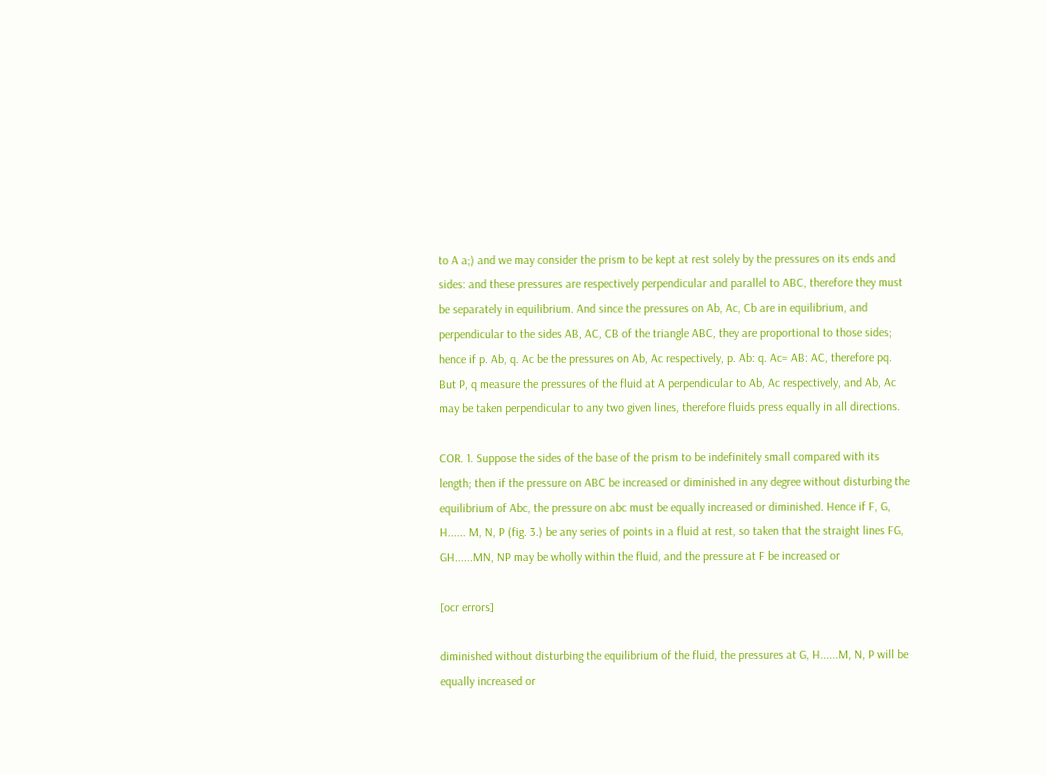to A a;) and we may consider the prism to be kept at rest solely by the pressures on its ends and sides: and these pressures are respectively perpendicular and parallel to ABC, therefore they must be separately in equilibrium. And since the pressures on Ab, Ac, Cb are in equilibrium, and perpendicular to the sides AB, AC, CB of the triangle ABC, they are proportional to those sides; hence if p. Ab, q. Ac be the pressures on Ab, Ac respectively, p. Ab: q. Ac= AB: AC, therefore pq. But P, q measure the pressures of the fluid at A perpendicular to Ab, Ac respectively, and Ab, Ac may be taken perpendicular to any two given lines, therefore fluids press equally in all directions.

COR. 1. Suppose the sides of the base of the prism to be indefinitely small compared with its length; then if the pressure on ABC be increased or diminished in any degree without disturbing the equilibrium of Abc, the pressure on abc must be equally increased or diminished. Hence if F, G, H...... M, N, P (fig. 3.) be any series of points in a fluid at rest, so taken that the straight lines FG, GH......MN, NP may be wholly within the fluid, and the pressure at F be increased or

[ocr errors]

diminished without disturbing the equilibrium of the fluid, the pressures at G, H......M, N, P will be equally increased or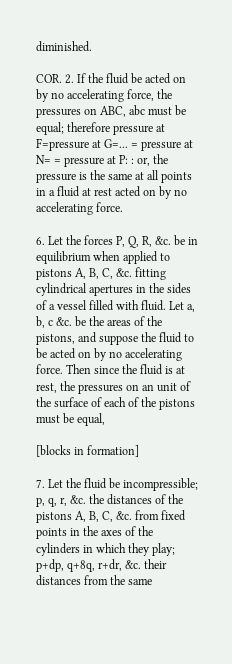diminished.

COR. 2. If the fluid be acted on by no accelerating force, the pressures on ABC, abc must be equal; therefore pressure at F=pressure at G=... = pressure at N= = pressure at P: : or, the pressure is the same at all points in a fluid at rest acted on by no accelerating force.

6. Let the forces P, Q, R, &c. be in equilibrium when applied to pistons A, B, C, &c. fitting cylindrical apertures in the sides of a vessel filled with fluid. Let a, b, c &c. be the areas of the pistons, and suppose the fluid to be acted on by no accelerating force. Then since the fluid is at rest, the pressures on an unit of the surface of each of the pistons must be equal,

[blocks in formation]

7. Let the fluid be incompressible; p, q, r, &c. the distances of the pistons A, B, C, &c. from fixed points in the axes of the cylinders in which they play; p+dp, q+8q, r+dr, &c. their distances from the same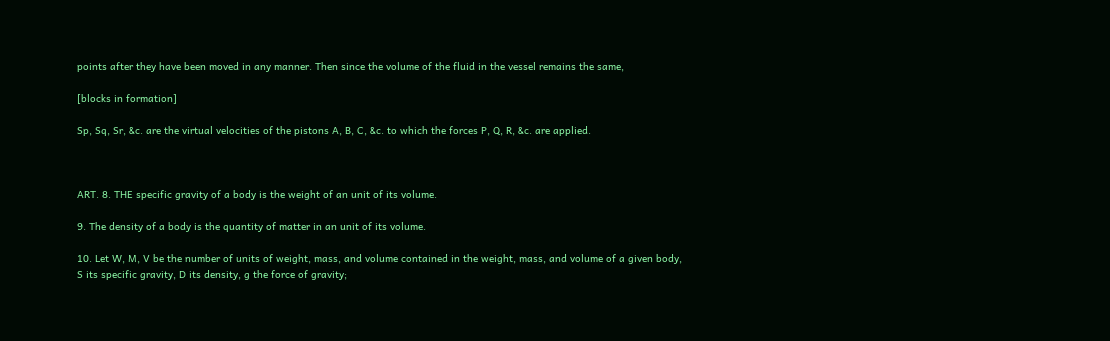points after they have been moved in any manner. Then since the volume of the fluid in the vessel remains the same,

[blocks in formation]

Sp, Sq, Sr, &c. are the virtual velocities of the pistons A, B, C, &c. to which the forces P, Q, R, &c. are applied.



ART. 8. THE specific gravity of a body is the weight of an unit of its volume.

9. The density of a body is the quantity of matter in an unit of its volume.

10. Let W, M, V be the number of units of weight, mass, and volume contained in the weight, mass, and volume of a given body, S its specific gravity, D its density, g the force of gravity;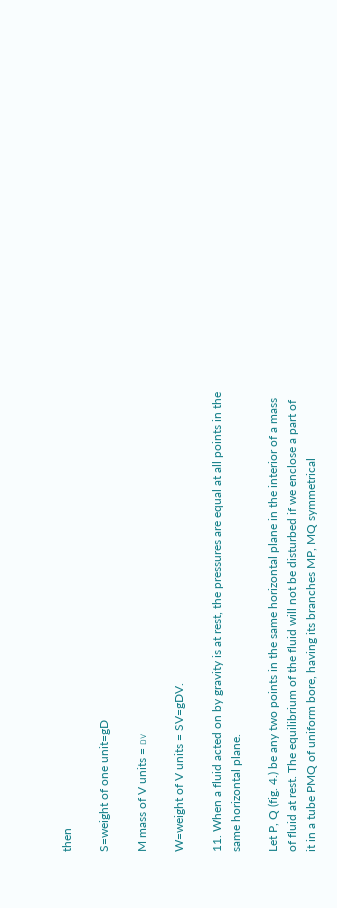then

S=weight of one unit=gD

M mass of V units = ᎠᏙ

W=weight of V units = SV=gDV.

11. When a fluid acted on by gravity is at rest, the pressures are equal at all points in the same horizontal plane.

Let P, Q (fig. 4.) be any two points in the same horizontal plane in the interior of a mass of fluid at rest. The equilibrium of the fluid will not be disturbed if we enclose a part of it in a tube PMQ of uniform bore, having its branches MP, MQ symmetrical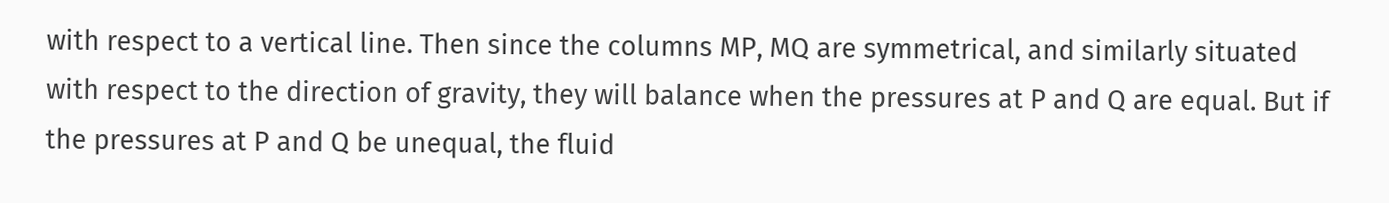with respect to a vertical line. Then since the columns MP, MQ are symmetrical, and similarly situated with respect to the direction of gravity, they will balance when the pressures at P and Q are equal. But if the pressures at P and Q be unequal, the fluid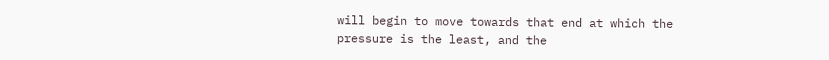will begin to move towards that end at which the pressure is the least, and the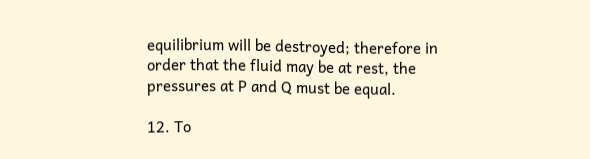equilibrium will be destroyed; therefore in order that the fluid may be at rest, the pressures at P and Q must be equal.

12. To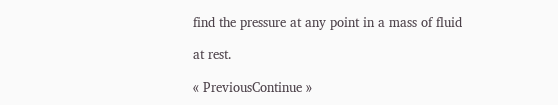find the pressure at any point in a mass of fluid

at rest.

« PreviousContinue »